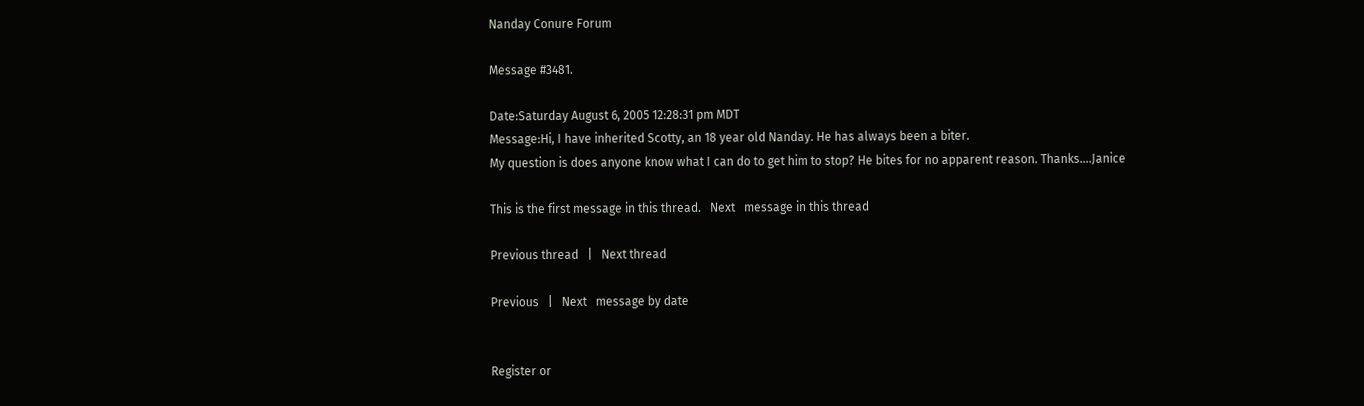Nanday Conure Forum

Message #3481.

Date:Saturday August 6, 2005 12:28:31 pm MDT
Message:Hi, I have inherited Scotty, an 18 year old Nanday. He has always been a biter.
My question is does anyone know what I can do to get him to stop? He bites for no apparent reason. Thanks....Janice

This is the first message in this thread.   Next   message in this thread

Previous thread   |   Next thread

Previous   |   Next   message by date


Register or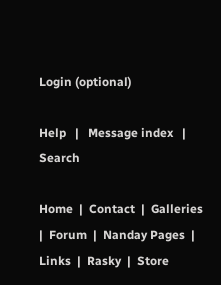Login (optional)

Help   |   Message index   |   Search

Home  |  Contact  |  Galleries  |  Forum  |  Nanday Pages  |  Links  |  Rasky  |  Store